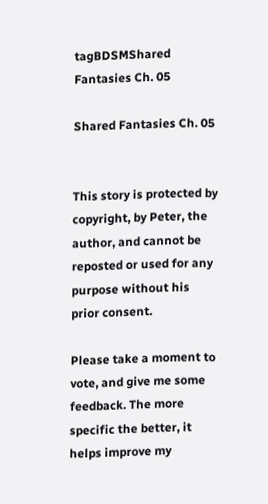tagBDSMShared Fantasies Ch. 05

Shared Fantasies Ch. 05


This story is protected by copyright, by Peter, the author, and cannot be reposted or used for any purpose without his prior consent.

Please take a moment to vote, and give me some feedback. The more specific the better, it helps improve my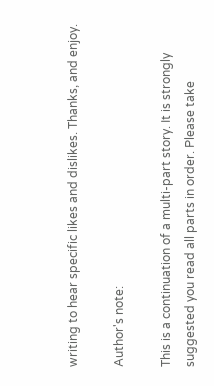writing to hear specific likes and dislikes. Thanks, and enjoy.

Author's note:

This is a continuation of a multi-part story. It is strongly suggested you read all parts in order. Please take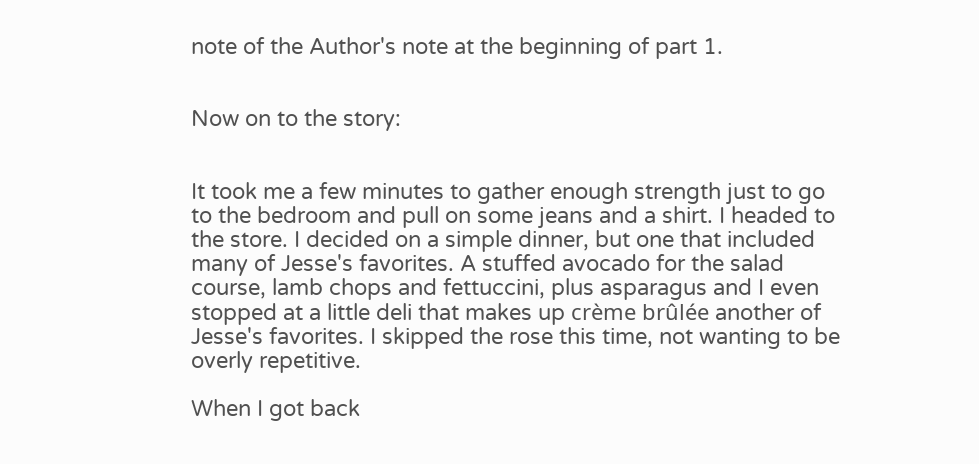note of the Author's note at the beginning of part 1.


Now on to the story:


It took me a few minutes to gather enough strength just to go to the bedroom and pull on some jeans and a shirt. I headed to the store. I decided on a simple dinner, but one that included many of Jesse's favorites. A stuffed avocado for the salad course, lamb chops and fettuccini, plus asparagus and I even stopped at a little deli that makes up crème brûlée another of Jesse's favorites. I skipped the rose this time, not wanting to be overly repetitive.

When I got back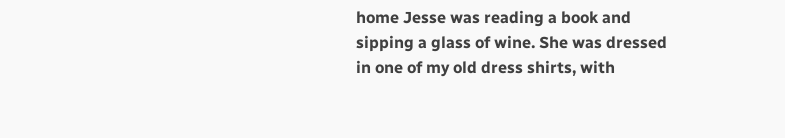home Jesse was reading a book and sipping a glass of wine. She was dressed in one of my old dress shirts, with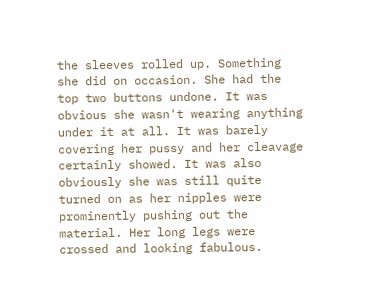the sleeves rolled up. Something she did on occasion. She had the top two buttons undone. It was obvious she wasn't wearing anything under it at all. It was barely covering her pussy and her cleavage certainly showed. It was also obviously she was still quite turned on as her nipples were prominently pushing out the material. Her long legs were crossed and looking fabulous.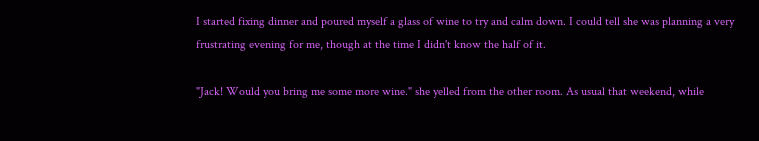I started fixing dinner and poured myself a glass of wine to try and calm down. I could tell she was planning a very frustrating evening for me, though at the time I didn't know the half of it.

"Jack! Would you bring me some more wine." she yelled from the other room. As usual that weekend, while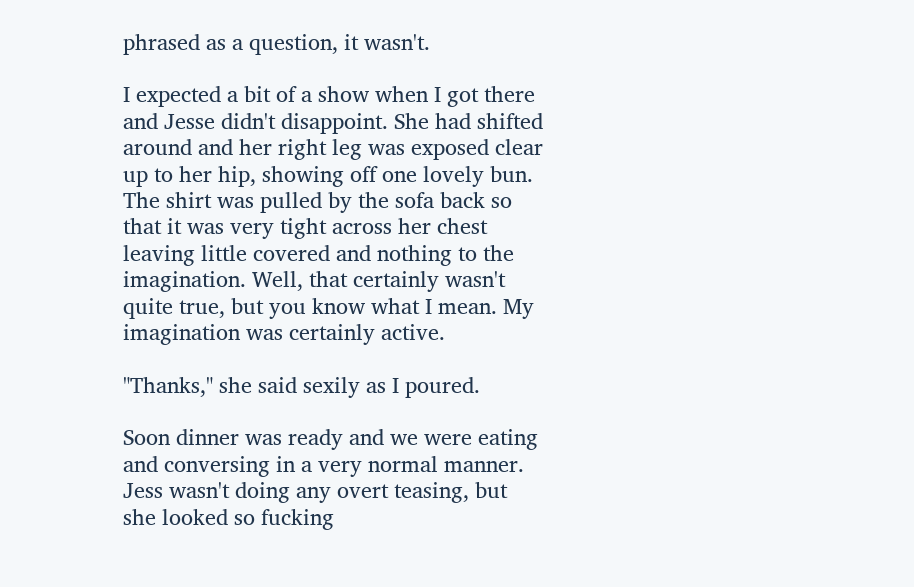phrased as a question, it wasn't.

I expected a bit of a show when I got there and Jesse didn't disappoint. She had shifted around and her right leg was exposed clear up to her hip, showing off one lovely bun. The shirt was pulled by the sofa back so that it was very tight across her chest leaving little covered and nothing to the imagination. Well, that certainly wasn't quite true, but you know what I mean. My imagination was certainly active.

"Thanks," she said sexily as I poured.

Soon dinner was ready and we were eating and conversing in a very normal manner. Jess wasn't doing any overt teasing, but she looked so fucking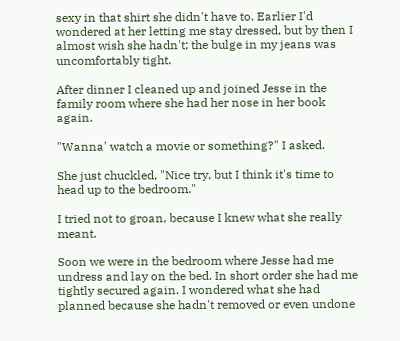sexy in that shirt she didn't have to. Earlier I'd wondered at her letting me stay dressed, but by then I almost wish she hadn't; the bulge in my jeans was uncomfortably tight.

After dinner I cleaned up and joined Jesse in the family room where she had her nose in her book again.

"Wanna' watch a movie or something?" I asked.

She just chuckled, "Nice try, but I think it's time to head up to the bedroom."

I tried not to groan, because I knew what she really meant.

Soon we were in the bedroom where Jesse had me undress and lay on the bed. In short order she had me tightly secured again. I wondered what she had planned because she hadn't removed or even undone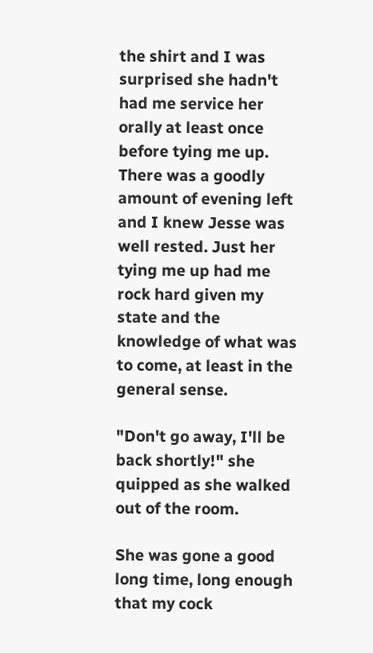the shirt and I was surprised she hadn't had me service her orally at least once before tying me up. There was a goodly amount of evening left and I knew Jesse was well rested. Just her tying me up had me rock hard given my state and the knowledge of what was to come, at least in the general sense.

"Don't go away, I'll be back shortly!" she quipped as she walked out of the room.

She was gone a good long time, long enough that my cock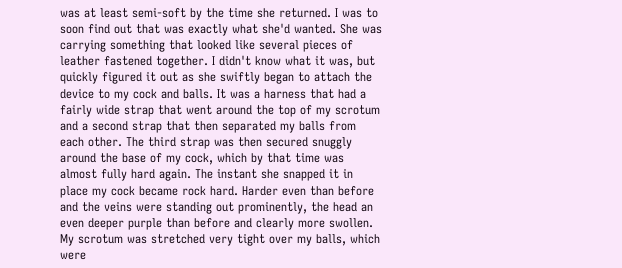was at least semi-soft by the time she returned. I was to soon find out that was exactly what she'd wanted. She was carrying something that looked like several pieces of leather fastened together. I didn't know what it was, but quickly figured it out as she swiftly began to attach the device to my cock and balls. It was a harness that had a fairly wide strap that went around the top of my scrotum and a second strap that then separated my balls from each other. The third strap was then secured snuggly around the base of my cock, which by that time was almost fully hard again. The instant she snapped it in place my cock became rock hard. Harder even than before and the veins were standing out prominently, the head an even deeper purple than before and clearly more swollen. My scrotum was stretched very tight over my balls, which were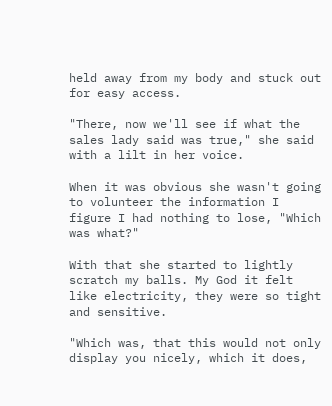held away from my body and stuck out for easy access.

"There, now we'll see if what the sales lady said was true," she said with a lilt in her voice.

When it was obvious she wasn't going to volunteer the information I figure I had nothing to lose, "Which was what?"

With that she started to lightly scratch my balls. My God it felt like electricity, they were so tight and sensitive.

"Which was, that this would not only display you nicely, which it does,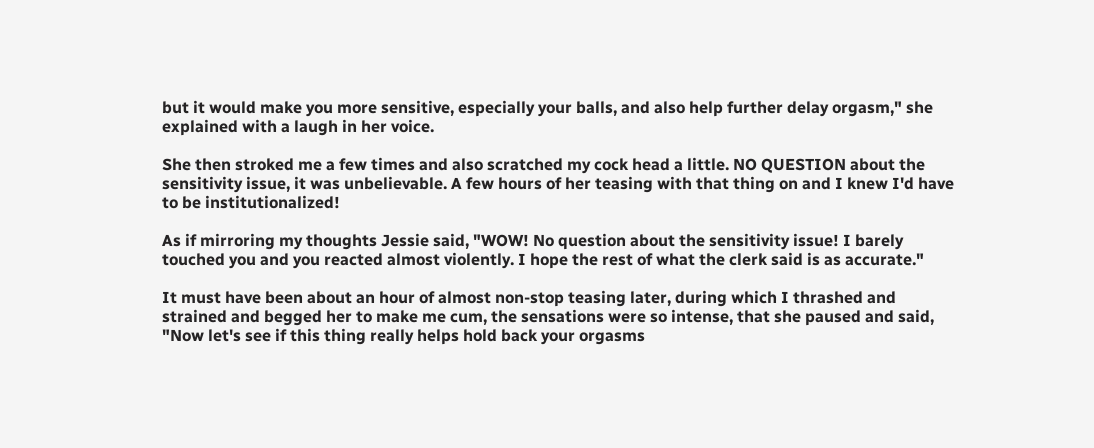but it would make you more sensitive, especially your balls, and also help further delay orgasm," she explained with a laugh in her voice.

She then stroked me a few times and also scratched my cock head a little. NO QUESTION about the sensitivity issue, it was unbelievable. A few hours of her teasing with that thing on and I knew I'd have to be institutionalized!

As if mirroring my thoughts Jessie said, "WOW! No question about the sensitivity issue! I barely touched you and you reacted almost violently. I hope the rest of what the clerk said is as accurate."

It must have been about an hour of almost non-stop teasing later, during which I thrashed and strained and begged her to make me cum, the sensations were so intense, that she paused and said, "Now let's see if this thing really helps hold back your orgasms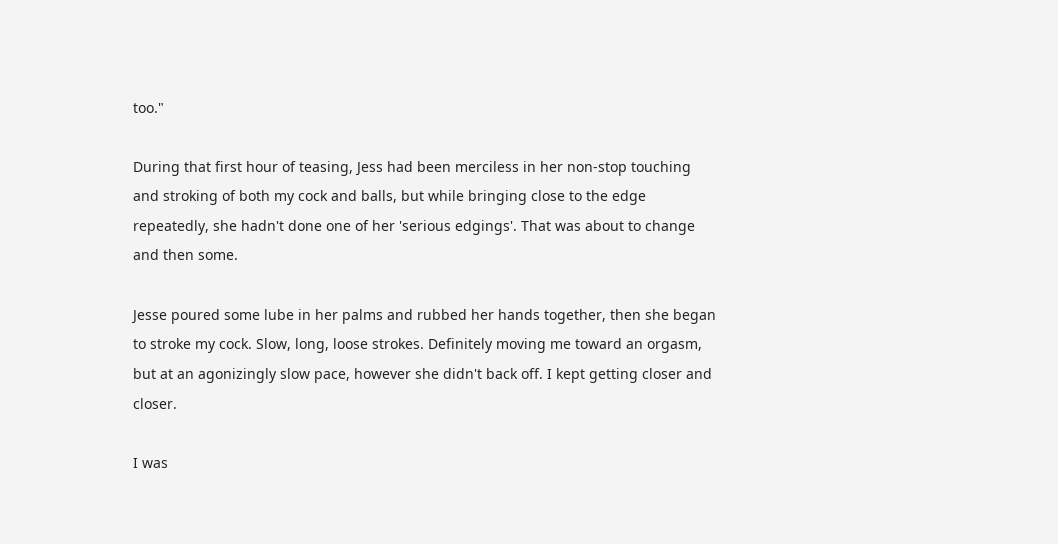too."

During that first hour of teasing, Jess had been merciless in her non-stop touching and stroking of both my cock and balls, but while bringing close to the edge repeatedly, she hadn't done one of her 'serious edgings'. That was about to change and then some.

Jesse poured some lube in her palms and rubbed her hands together, then she began to stroke my cock. Slow, long, loose strokes. Definitely moving me toward an orgasm, but at an agonizingly slow pace, however she didn't back off. I kept getting closer and closer.

I was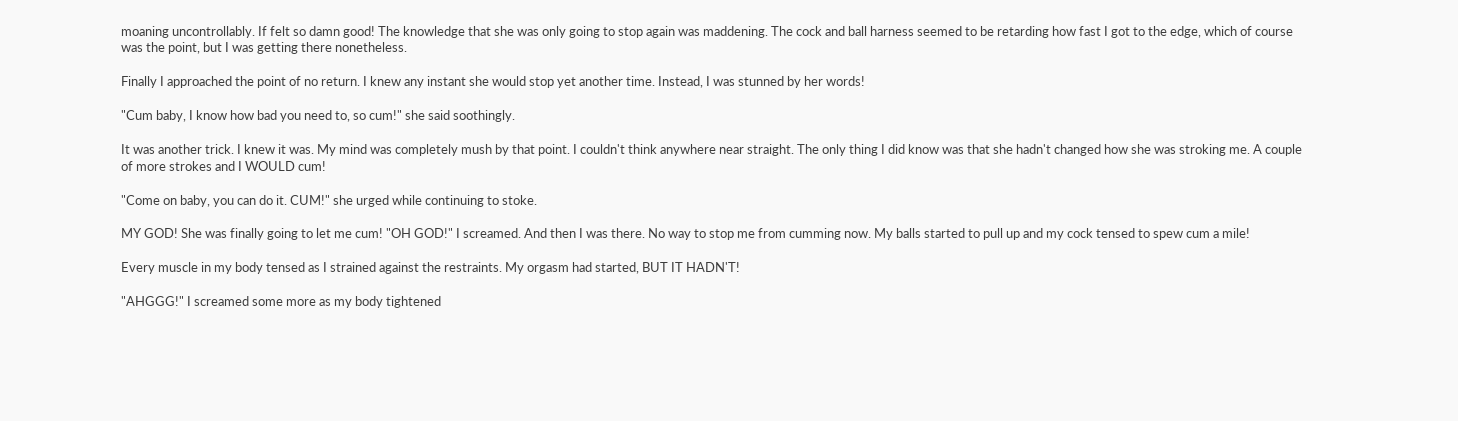moaning uncontrollably. If felt so damn good! The knowledge that she was only going to stop again was maddening. The cock and ball harness seemed to be retarding how fast I got to the edge, which of course was the point, but I was getting there nonetheless.

Finally I approached the point of no return. I knew any instant she would stop yet another time. Instead, I was stunned by her words!

"Cum baby, I know how bad you need to, so cum!" she said soothingly.

It was another trick. I knew it was. My mind was completely mush by that point. I couldn't think anywhere near straight. The only thing I did know was that she hadn't changed how she was stroking me. A couple of more strokes and I WOULD cum!

"Come on baby, you can do it. CUM!" she urged while continuing to stoke.

MY GOD! She was finally going to let me cum! "OH GOD!" I screamed. And then I was there. No way to stop me from cumming now. My balls started to pull up and my cock tensed to spew cum a mile!

Every muscle in my body tensed as I strained against the restraints. My orgasm had started, BUT IT HADN'T!

"AHGGG!" I screamed some more as my body tightened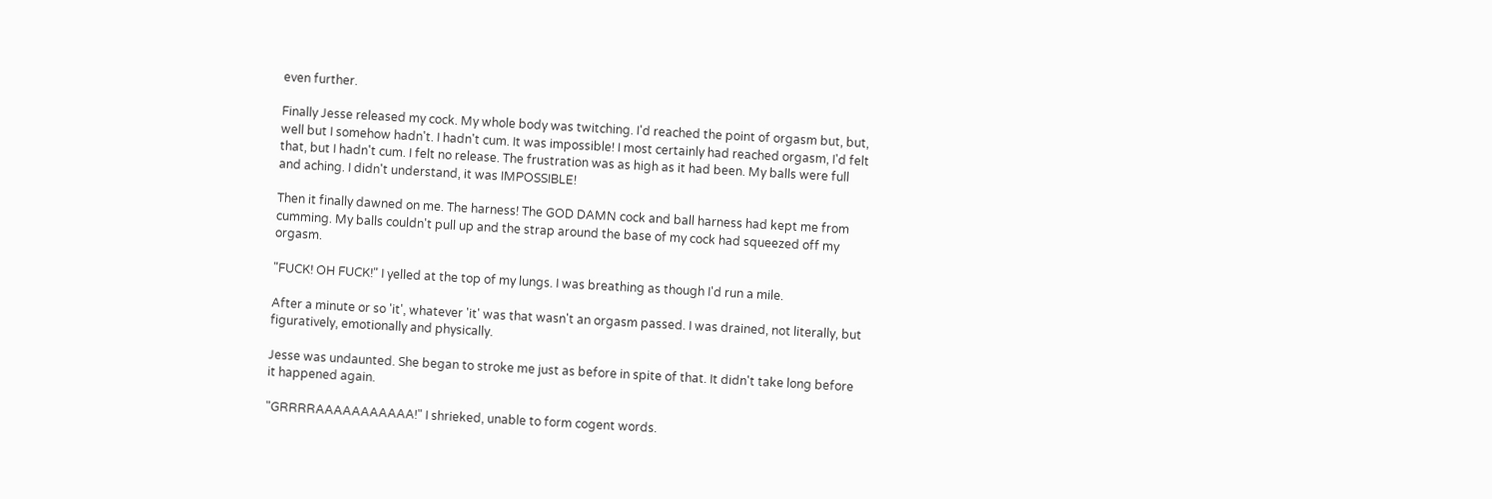even further.

Finally Jesse released my cock. My whole body was twitching. I'd reached the point of orgasm but, but, well but I somehow hadn't. I hadn't cum. It was impossible! I most certainly had reached orgasm, I'd felt that, but I hadn't cum. I felt no release. The frustration was as high as it had been. My balls were full and aching. I didn't understand, it was IMPOSSIBLE!

Then it finally dawned on me. The harness! The GOD DAMN cock and ball harness had kept me from cumming. My balls couldn't pull up and the strap around the base of my cock had squeezed off my orgasm.

"FUCK! OH FUCK!" I yelled at the top of my lungs. I was breathing as though I'd run a mile.

After a minute or so 'it', whatever 'it' was that wasn't an orgasm passed. I was drained, not literally, but figuratively, emotionally and physically.

Jesse was undaunted. She began to stroke me just as before in spite of that. It didn't take long before it happened again.

"GRRRRAAAAAAAAAAA!" I shrieked, unable to form cogent words.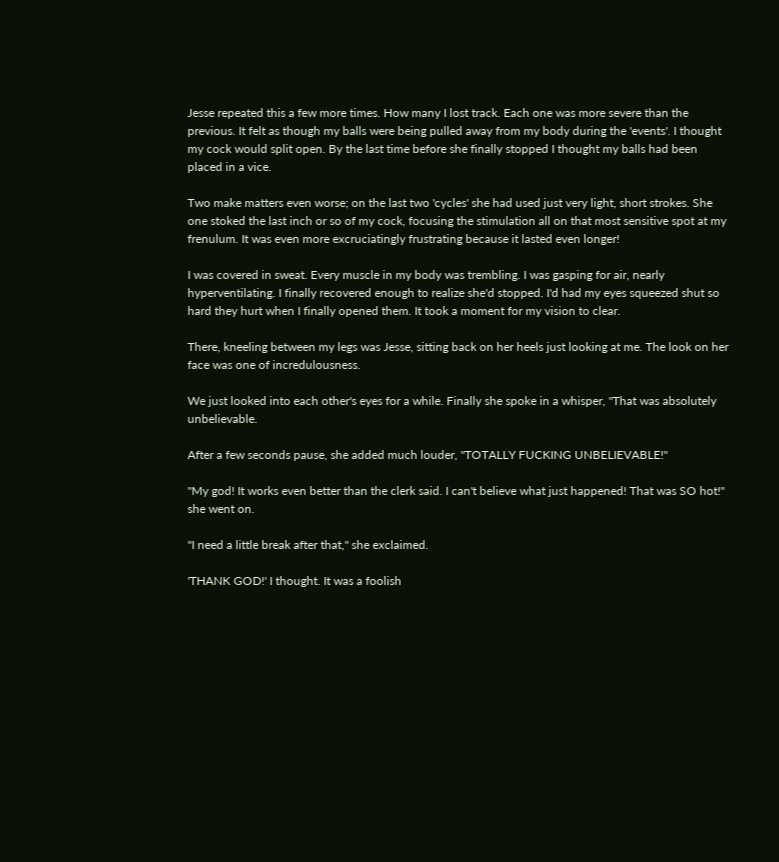Jesse repeated this a few more times. How many I lost track. Each one was more severe than the previous. It felt as though my balls were being pulled away from my body during the 'events'. I thought my cock would split open. By the last time before she finally stopped I thought my balls had been placed in a vice.

Two make matters even worse; on the last two 'cycles' she had used just very light, short strokes. She one stoked the last inch or so of my cock, focusing the stimulation all on that most sensitive spot at my frenulum. It was even more excruciatingly frustrating because it lasted even longer!

I was covered in sweat. Every muscle in my body was trembling. I was gasping for air, nearly hyperventilating. I finally recovered enough to realize she'd stopped. I'd had my eyes squeezed shut so hard they hurt when I finally opened them. It took a moment for my vision to clear.

There, kneeling between my legs was Jesse, sitting back on her heels just looking at me. The look on her face was one of incredulousness.

We just looked into each other's eyes for a while. Finally she spoke in a whisper, "That was absolutely unbelievable.

After a few seconds pause, she added much louder, "TOTALLY FUCKING UNBELIEVABLE!"

"My god! It works even better than the clerk said. I can't believe what just happened! That was SO hot!" she went on.

"I need a little break after that," she exclaimed.

'THANK GOD!' I thought. It was a foolish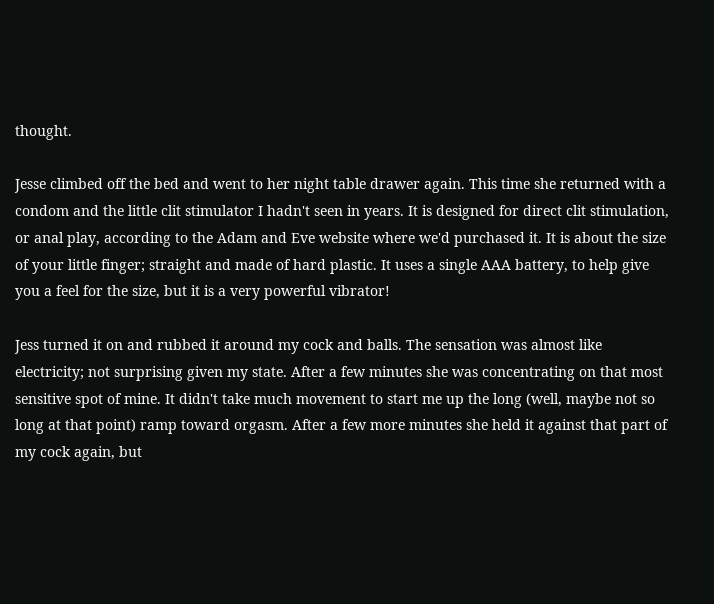thought.

Jesse climbed off the bed and went to her night table drawer again. This time she returned with a condom and the little clit stimulator I hadn't seen in years. It is designed for direct clit stimulation, or anal play, according to the Adam and Eve website where we'd purchased it. It is about the size of your little finger; straight and made of hard plastic. It uses a single AAA battery, to help give you a feel for the size, but it is a very powerful vibrator!

Jess turned it on and rubbed it around my cock and balls. The sensation was almost like electricity; not surprising given my state. After a few minutes she was concentrating on that most sensitive spot of mine. It didn't take much movement to start me up the long (well, maybe not so long at that point) ramp toward orgasm. After a few more minutes she held it against that part of my cock again, but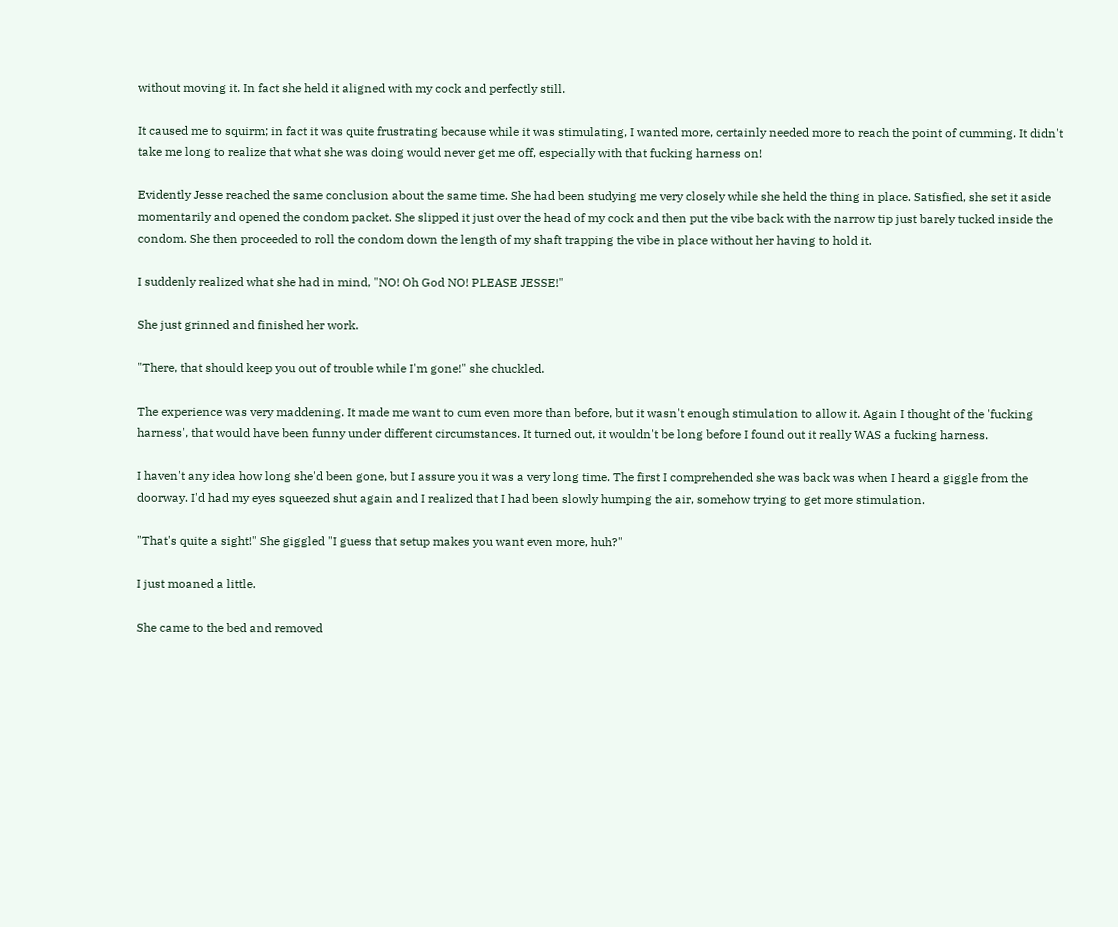without moving it. In fact she held it aligned with my cock and perfectly still.

It caused me to squirm; in fact it was quite frustrating because while it was stimulating, I wanted more, certainly needed more to reach the point of cumming. It didn't take me long to realize that what she was doing would never get me off, especially with that fucking harness on!

Evidently Jesse reached the same conclusion about the same time. She had been studying me very closely while she held the thing in place. Satisfied, she set it aside momentarily and opened the condom packet. She slipped it just over the head of my cock and then put the vibe back with the narrow tip just barely tucked inside the condom. She then proceeded to roll the condom down the length of my shaft trapping the vibe in place without her having to hold it.

I suddenly realized what she had in mind, "NO! Oh God NO! PLEASE JESSE!"

She just grinned and finished her work.

"There, that should keep you out of trouble while I'm gone!" she chuckled.

The experience was very maddening. It made me want to cum even more than before, but it wasn't enough stimulation to allow it. Again I thought of the 'fucking harness', that would have been funny under different circumstances. It turned out, it wouldn't be long before I found out it really WAS a fucking harness.

I haven't any idea how long she'd been gone, but I assure you it was a very long time. The first I comprehended she was back was when I heard a giggle from the doorway. I'd had my eyes squeezed shut again and I realized that I had been slowly humping the air, somehow trying to get more stimulation.

"That's quite a sight!" She giggled "I guess that setup makes you want even more, huh?"

I just moaned a little.

She came to the bed and removed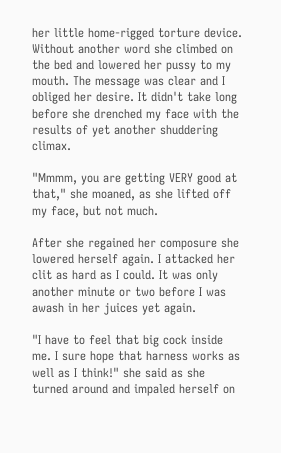her little home-rigged torture device. Without another word she climbed on the bed and lowered her pussy to my mouth. The message was clear and I obliged her desire. It didn't take long before she drenched my face with the results of yet another shuddering climax.

"Mmmm, you are getting VERY good at that," she moaned, as she lifted off my face, but not much.

After she regained her composure she lowered herself again. I attacked her clit as hard as I could. It was only another minute or two before I was awash in her juices yet again.

"I have to feel that big cock inside me. I sure hope that harness works as well as I think!" she said as she turned around and impaled herself on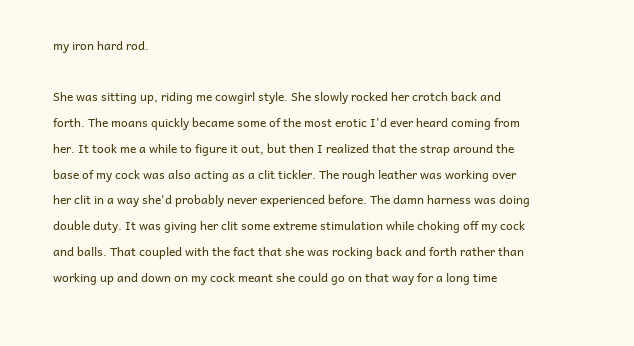my iron hard rod.

She was sitting up, riding me cowgirl style. She slowly rocked her crotch back and forth. The moans quickly became some of the most erotic I'd ever heard coming from her. It took me a while to figure it out, but then I realized that the strap around the base of my cock was also acting as a clit tickler. The rough leather was working over her clit in a way she'd probably never experienced before. The damn harness was doing double duty. It was giving her clit some extreme stimulation while choking off my cock and balls. That coupled with the fact that she was rocking back and forth rather than working up and down on my cock meant she could go on that way for a long time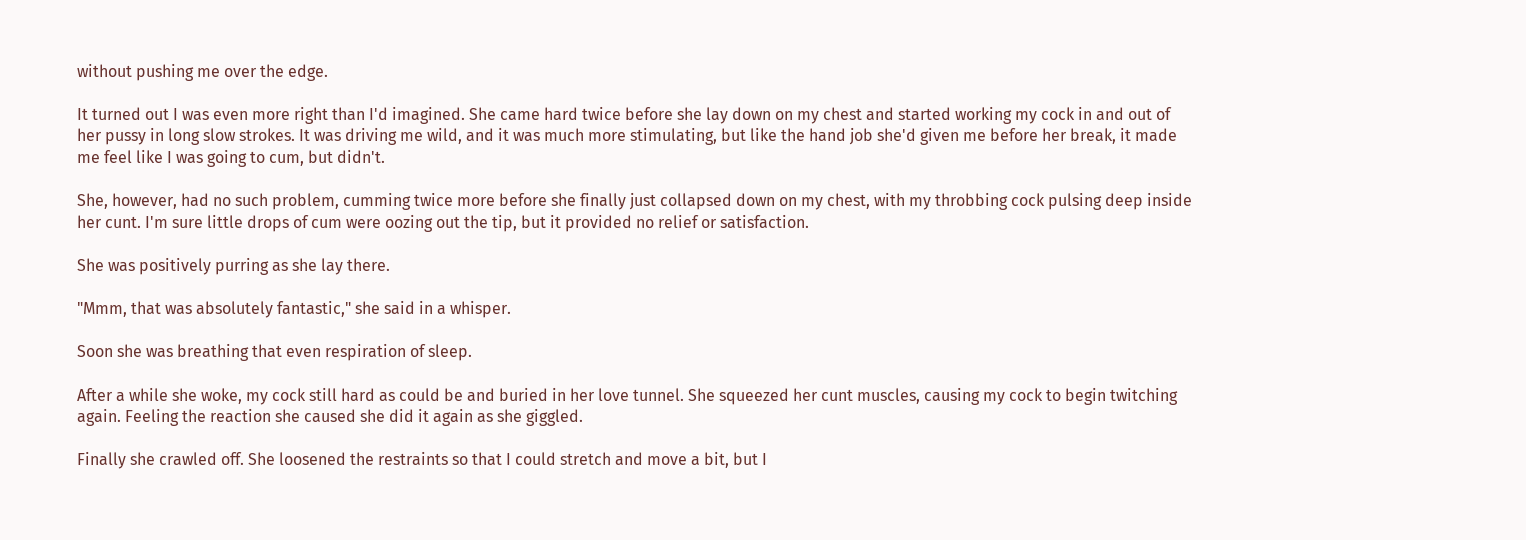without pushing me over the edge.

It turned out I was even more right than I'd imagined. She came hard twice before she lay down on my chest and started working my cock in and out of her pussy in long slow strokes. It was driving me wild, and it was much more stimulating, but like the hand job she'd given me before her break, it made me feel like I was going to cum, but didn't.

She, however, had no such problem, cumming twice more before she finally just collapsed down on my chest, with my throbbing cock pulsing deep inside her cunt. I'm sure little drops of cum were oozing out the tip, but it provided no relief or satisfaction.

She was positively purring as she lay there.

"Mmm, that was absolutely fantastic," she said in a whisper.

Soon she was breathing that even respiration of sleep.

After a while she woke, my cock still hard as could be and buried in her love tunnel. She squeezed her cunt muscles, causing my cock to begin twitching again. Feeling the reaction she caused she did it again as she giggled.

Finally she crawled off. She loosened the restraints so that I could stretch and move a bit, but I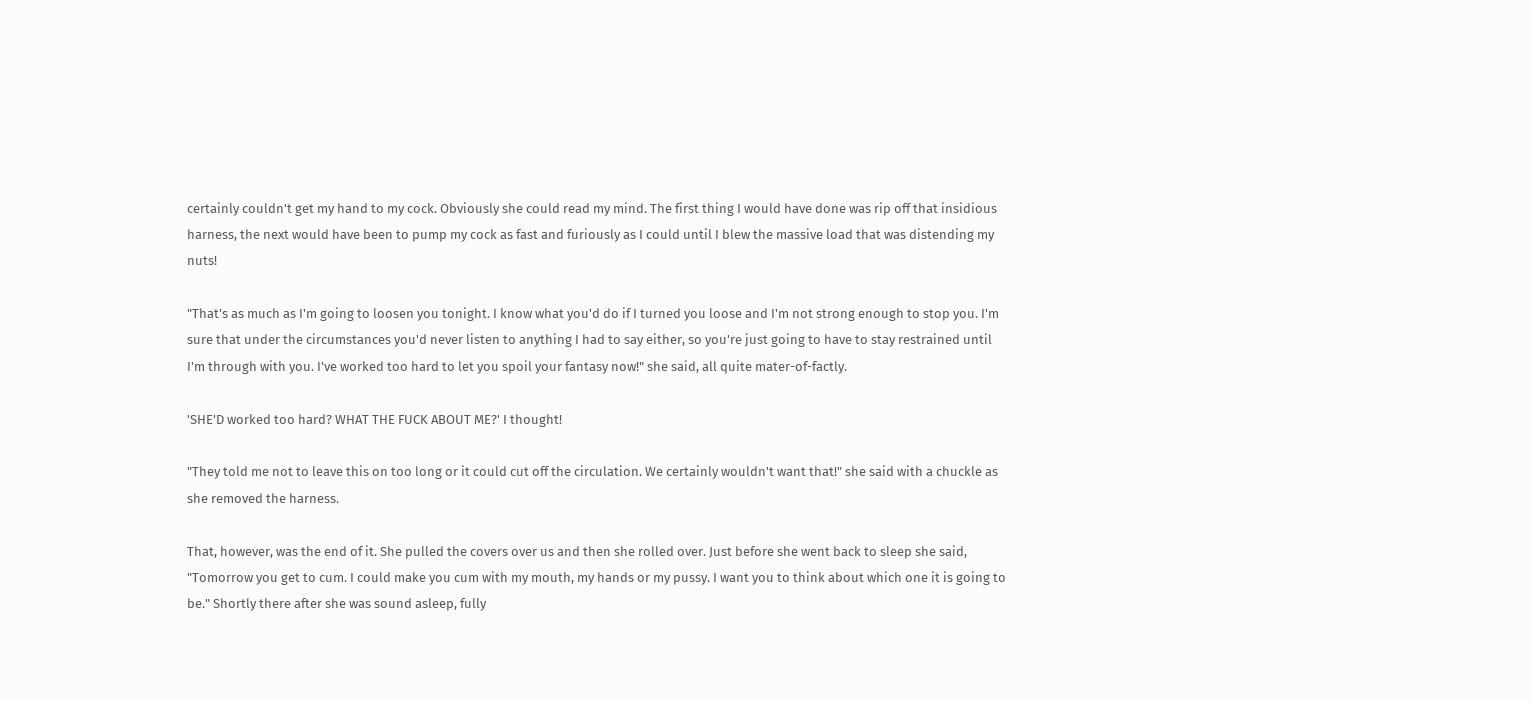certainly couldn't get my hand to my cock. Obviously she could read my mind. The first thing I would have done was rip off that insidious harness, the next would have been to pump my cock as fast and furiously as I could until I blew the massive load that was distending my nuts!

"That's as much as I'm going to loosen you tonight. I know what you'd do if I turned you loose and I'm not strong enough to stop you. I'm sure that under the circumstances you'd never listen to anything I had to say either, so you're just going to have to stay restrained until I'm through with you. I've worked too hard to let you spoil your fantasy now!" she said, all quite mater-of-factly.

'SHE'D worked too hard? WHAT THE FUCK ABOUT ME?' I thought!

"They told me not to leave this on too long or it could cut off the circulation. We certainly wouldn't want that!" she said with a chuckle as she removed the harness.

That, however, was the end of it. She pulled the covers over us and then she rolled over. Just before she went back to sleep she said, "Tomorrow you get to cum. I could make you cum with my mouth, my hands or my pussy. I want you to think about which one it is going to be." Shortly there after she was sound asleep, fully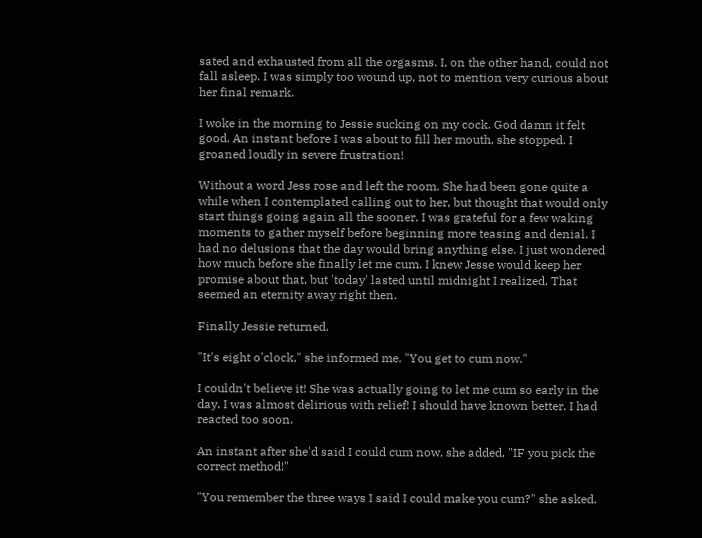sated and exhausted from all the orgasms. I, on the other hand, could not fall asleep. I was simply too wound up, not to mention very curious about her final remark.

I woke in the morning to Jessie sucking on my cock. God damn it felt good. An instant before I was about to fill her mouth, she stopped. I groaned loudly in severe frustration!

Without a word Jess rose and left the room. She had been gone quite a while when I contemplated calling out to her, but thought that would only start things going again all the sooner. I was grateful for a few waking moments to gather myself before beginning more teasing and denial. I had no delusions that the day would bring anything else. I just wondered how much before she finally let me cum. I knew Jesse would keep her promise about that, but 'today' lasted until midnight I realized. That seemed an eternity away right then.

Finally Jessie returned.

"It's eight o'clock," she informed me. "You get to cum now."

I couldn't believe it! She was actually going to let me cum so early in the day. I was almost delirious with relief! I should have known better. I had reacted too soon.

An instant after she'd said I could cum now, she added, "IF you pick the correct method!"

"You remember the three ways I said I could make you cum?" she asked.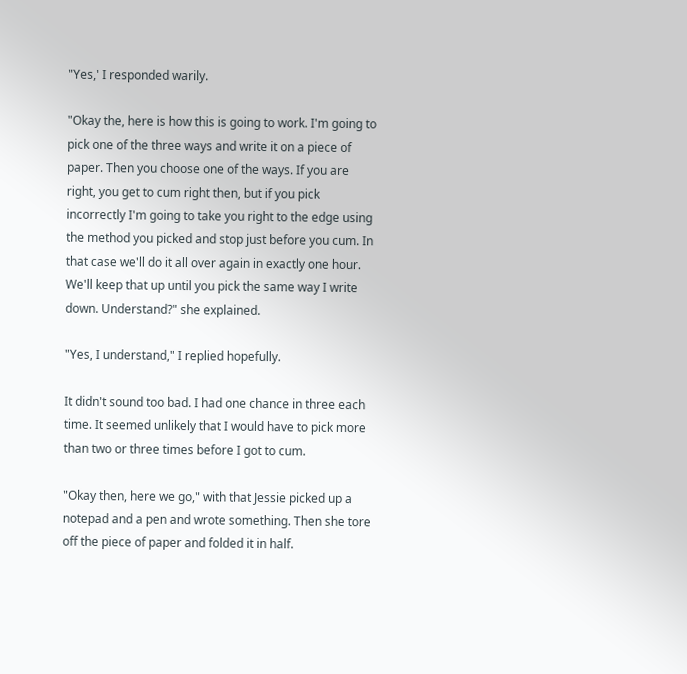"Yes,' I responded warily.

"Okay the, here is how this is going to work. I'm going to pick one of the three ways and write it on a piece of paper. Then you choose one of the ways. If you are right, you get to cum right then, but if you pick incorrectly I'm going to take you right to the edge using the method you picked and stop just before you cum. In that case we'll do it all over again in exactly one hour. We'll keep that up until you pick the same way I write down. Understand?" she explained.

"Yes, I understand," I replied hopefully.

It didn't sound too bad. I had one chance in three each time. It seemed unlikely that I would have to pick more than two or three times before I got to cum.

"Okay then, here we go," with that Jessie picked up a notepad and a pen and wrote something. Then she tore off the piece of paper and folded it in half.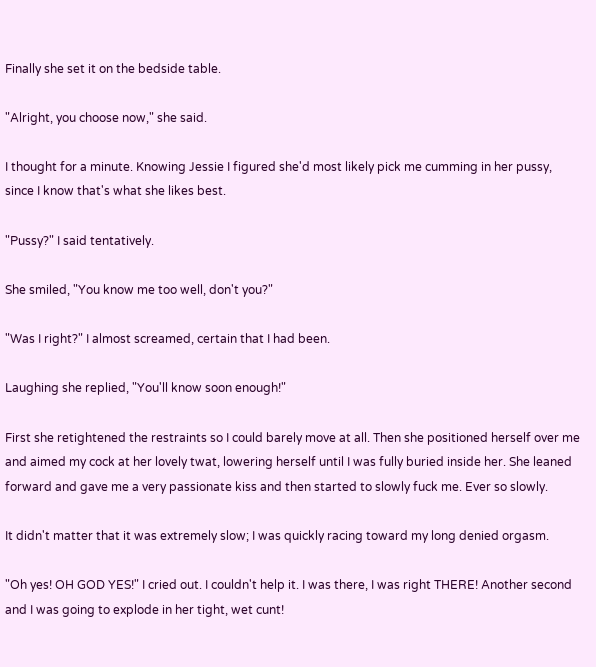Finally she set it on the bedside table.

"Alright, you choose now," she said.

I thought for a minute. Knowing Jessie I figured she'd most likely pick me cumming in her pussy, since I know that's what she likes best.

"Pussy?" I said tentatively.

She smiled, "You know me too well, don't you?"

"Was I right?" I almost screamed, certain that I had been.

Laughing she replied, "You'll know soon enough!"

First she retightened the restraints so I could barely move at all. Then she positioned herself over me and aimed my cock at her lovely twat, lowering herself until I was fully buried inside her. She leaned forward and gave me a very passionate kiss and then started to slowly fuck me. Ever so slowly.

It didn't matter that it was extremely slow; I was quickly racing toward my long denied orgasm.

"Oh yes! OH GOD YES!" I cried out. I couldn't help it. I was there, I was right THERE! Another second and I was going to explode in her tight, wet cunt!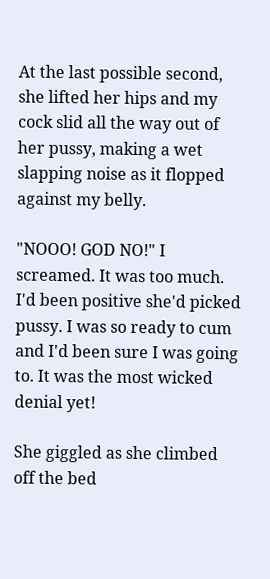At the last possible second, she lifted her hips and my cock slid all the way out of her pussy, making a wet slapping noise as it flopped against my belly.

"NOOO! GOD NO!" I screamed. It was too much. I'd been positive she'd picked pussy. I was so ready to cum and I'd been sure I was going to. It was the most wicked denial yet!

She giggled as she climbed off the bed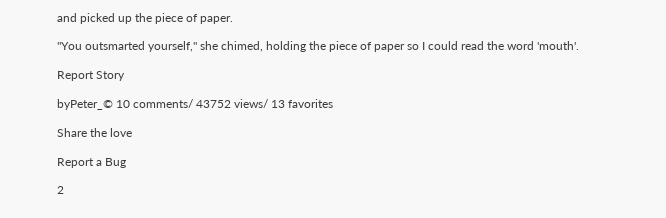and picked up the piece of paper.

"You outsmarted yourself," she chimed, holding the piece of paper so I could read the word 'mouth'.

Report Story

byPeter_© 10 comments/ 43752 views/ 13 favorites

Share the love

Report a Bug

2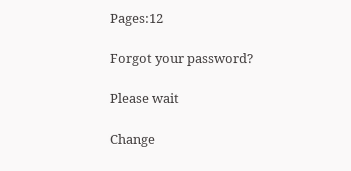Pages:12

Forgot your password?

Please wait

Change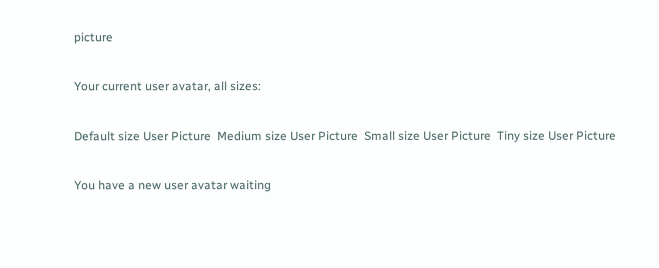picture

Your current user avatar, all sizes:

Default size User Picture  Medium size User Picture  Small size User Picture  Tiny size User Picture

You have a new user avatar waiting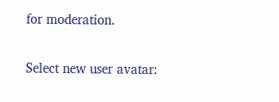for moderation.

Select new user avatar: